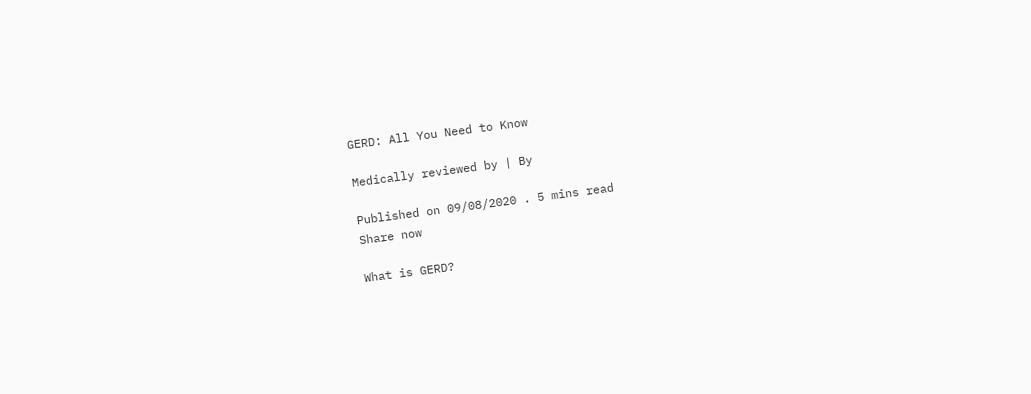GERD: All You Need to Know

Medically reviewed by | By

Published on 09/08/2020 . 5 mins read
Share now

What is GERD?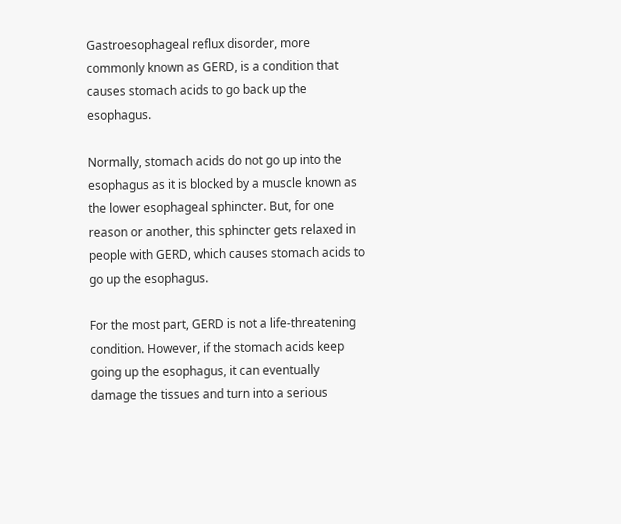Gastroesophageal reflux disorder, more commonly known as GERD, is a condition that causes stomach acids to go back up the esophagus.

Normally, stomach acids do not go up into the esophagus as it is blocked by a muscle known as the lower esophageal sphincter. But, for one reason or another, this sphincter gets relaxed in people with GERD, which causes stomach acids to go up the esophagus.

For the most part, GERD is not a life-threatening condition. However, if the stomach acids keep going up the esophagus, it can eventually damage the tissues and turn into a serious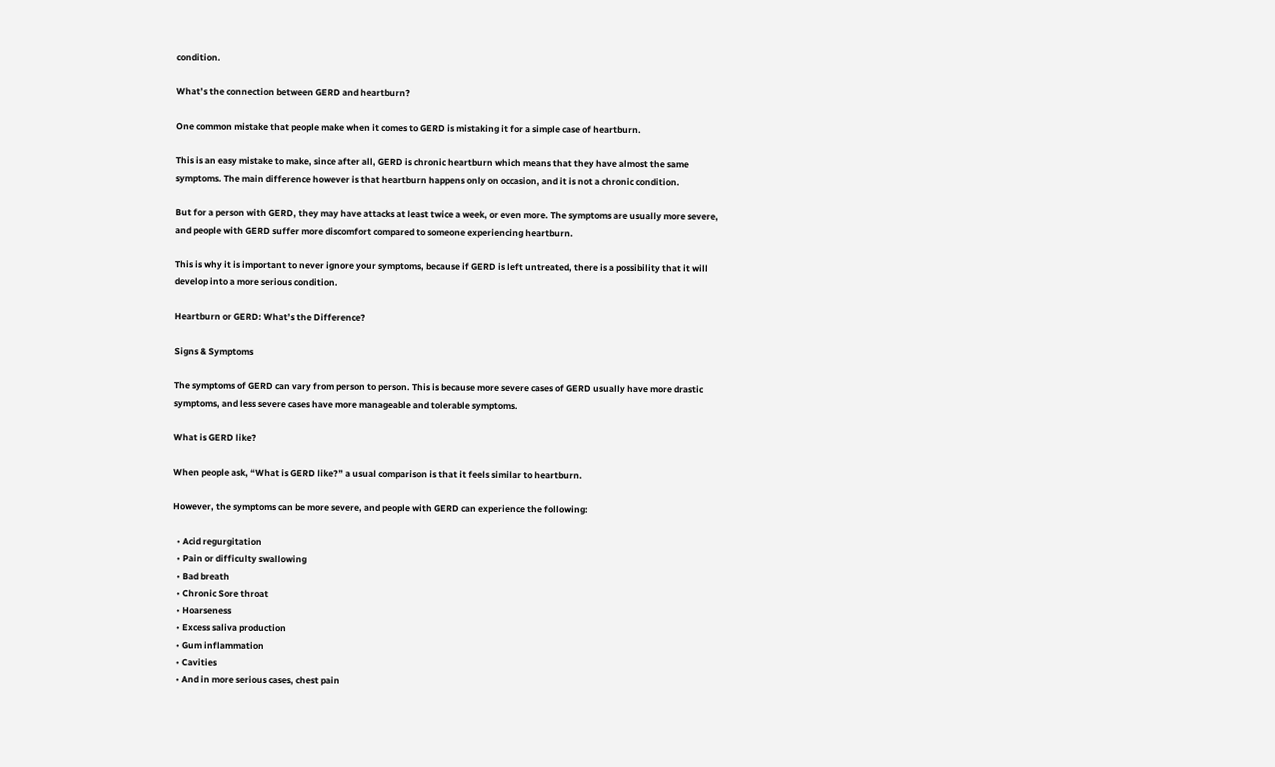condition.

What’s the connection between GERD and heartburn?

One common mistake that people make when it comes to GERD is mistaking it for a simple case of heartburn.

This is an easy mistake to make, since after all, GERD is chronic heartburn which means that they have almost the same symptoms. The main difference however is that heartburn happens only on occasion, and it is not a chronic condition.

But for a person with GERD, they may have attacks at least twice a week, or even more. The symptoms are usually more severe, and people with GERD suffer more discomfort compared to someone experiencing heartburn.

This is why it is important to never ignore your symptoms, because if GERD is left untreated, there is a possibility that it will develop into a more serious condition.

Heartburn or GERD: What’s the Difference?

Signs & Symptoms

The symptoms of GERD can vary from person to person. This is because more severe cases of GERD usually have more drastic symptoms, and less severe cases have more manageable and tolerable symptoms.

What is GERD like?

When people ask, “What is GERD like?” a usual comparison is that it feels similar to heartburn.

However, the symptoms can be more severe, and people with GERD can experience the following:

  • Acid regurgitation
  • Pain or difficulty swallowing
  • Bad breath
  • Chronic Sore throat
  • Hoarseness
  • Excess saliva production
  • Gum inflammation
  • Cavities
  • And in more serious cases, chest pain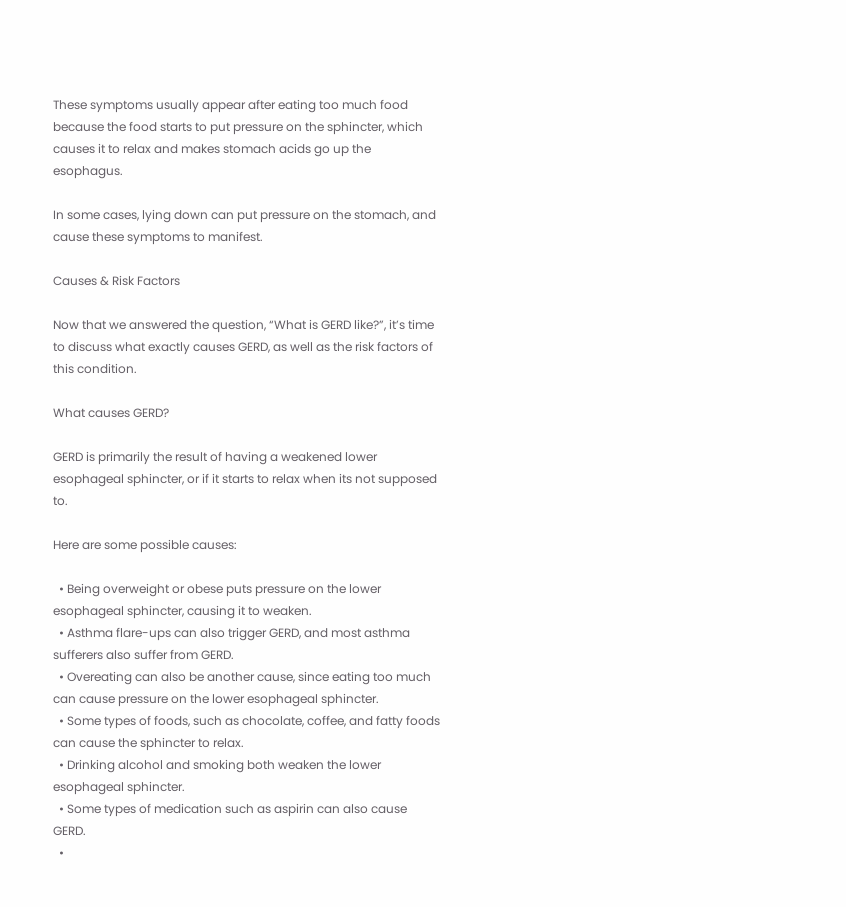These symptoms usually appear after eating too much food because the food starts to put pressure on the sphincter, which causes it to relax and makes stomach acids go up the esophagus.

In some cases, lying down can put pressure on the stomach, and cause these symptoms to manifest.

Causes & Risk Factors

Now that we answered the question, “What is GERD like?”, it’s time to discuss what exactly causes GERD, as well as the risk factors of this condition.

What causes GERD?

GERD is primarily the result of having a weakened lower esophageal sphincter, or if it starts to relax when its not supposed to.

Here are some possible causes:

  • Being overweight or obese puts pressure on the lower esophageal sphincter, causing it to weaken.
  • Asthma flare-ups can also trigger GERD, and most asthma sufferers also suffer from GERD.
  • Overeating can also be another cause, since eating too much can cause pressure on the lower esophageal sphincter.
  • Some types of foods, such as chocolate, coffee, and fatty foods can cause the sphincter to relax.
  • Drinking alcohol and smoking both weaken the lower esophageal sphincter.
  • Some types of medication such as aspirin can also cause GERD.
  •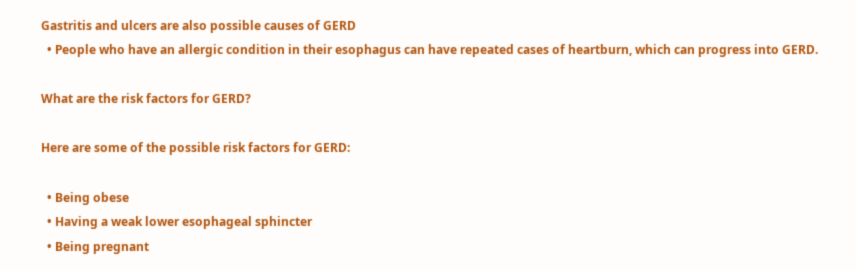Gastritis and ulcers are also possible causes of GERD
  • People who have an allergic condition in their esophagus can have repeated cases of heartburn, which can progress into GERD.

What are the risk factors for GERD?

Here are some of the possible risk factors for GERD:

  • Being obese
  • Having a weak lower esophageal sphincter
  • Being pregnant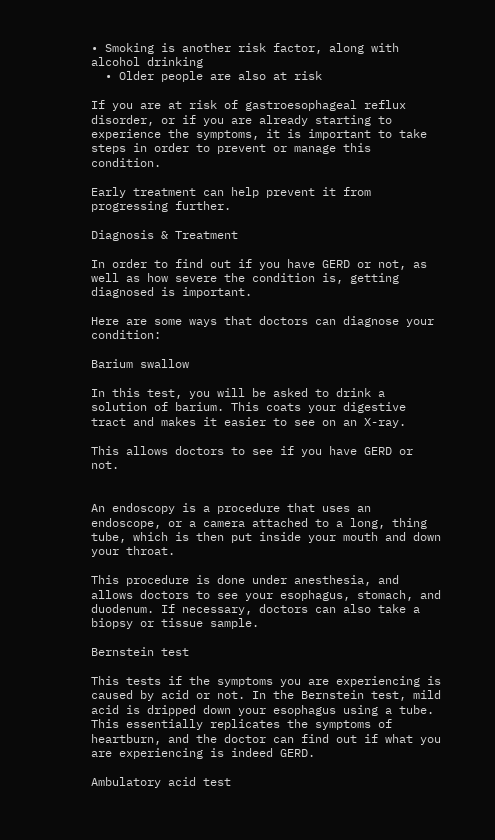• Smoking is another risk factor, along with alcohol drinking
  • Older people are also at risk

If you are at risk of gastroesophageal reflux disorder, or if you are already starting to experience the symptoms, it is important to take steps in order to prevent or manage this condition.

Early treatment can help prevent it from progressing further.

Diagnosis & Treatment

In order to find out if you have GERD or not, as well as how severe the condition is, getting diagnosed is important.

Here are some ways that doctors can diagnose your condition:

Barium swallow

In this test, you will be asked to drink a solution of barium. This coats your digestive tract and makes it easier to see on an X-ray.

This allows doctors to see if you have GERD or not.


An endoscopy is a procedure that uses an endoscope, or a camera attached to a long, thing tube, which is then put inside your mouth and down your throat.

This procedure is done under anesthesia, and allows doctors to see your esophagus, stomach, and duodenum. If necessary, doctors can also take a biopsy or tissue sample.

Bernstein test

This tests if the symptoms you are experiencing is caused by acid or not. In the Bernstein test, mild acid is dripped down your esophagus using a tube. This essentially replicates the symptoms of heartburn, and the doctor can find out if what you are experiencing is indeed GERD.

Ambulatory acid test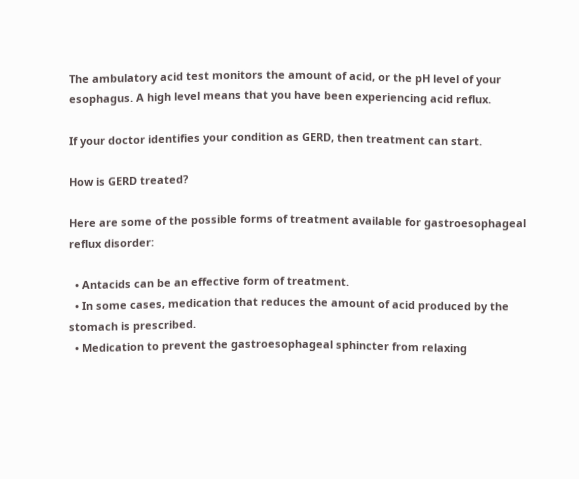The ambulatory acid test monitors the amount of acid, or the pH level of your esophagus. A high level means that you have been experiencing acid reflux.

If your doctor identifies your condition as GERD, then treatment can start.

How is GERD treated?

Here are some of the possible forms of treatment available for gastroesophageal reflux disorder:

  • Antacids can be an effective form of treatment.
  • In some cases, medication that reduces the amount of acid produced by the stomach is prescribed.
  • Medication to prevent the gastroesophageal sphincter from relaxing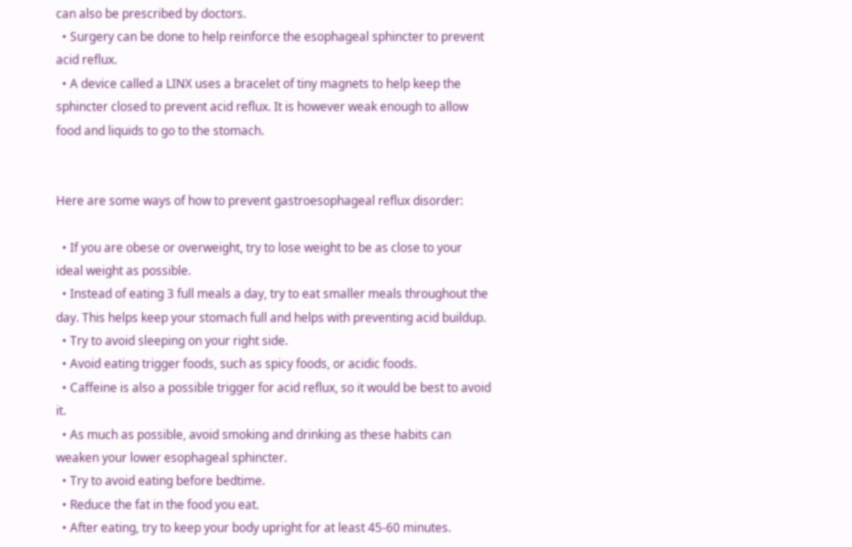can also be prescribed by doctors.
  • Surgery can be done to help reinforce the esophageal sphincter to prevent acid reflux.
  • A device called a LINX uses a bracelet of tiny magnets to help keep the sphincter closed to prevent acid reflux. It is however weak enough to allow food and liquids to go to the stomach.


Here are some ways of how to prevent gastroesophageal reflux disorder:

  • If you are obese or overweight, try to lose weight to be as close to your ideal weight as possible.
  • Instead of eating 3 full meals a day, try to eat smaller meals throughout the day. This helps keep your stomach full and helps with preventing acid buildup.
  • Try to avoid sleeping on your right side.
  • Avoid eating trigger foods, such as spicy foods, or acidic foods.
  • Caffeine is also a possible trigger for acid reflux, so it would be best to avoid it.
  • As much as possible, avoid smoking and drinking as these habits can weaken your lower esophageal sphincter.
  • Try to avoid eating before bedtime.
  • Reduce the fat in the food you eat.
  • After eating, try to keep your body upright for at least 45-60 minutes.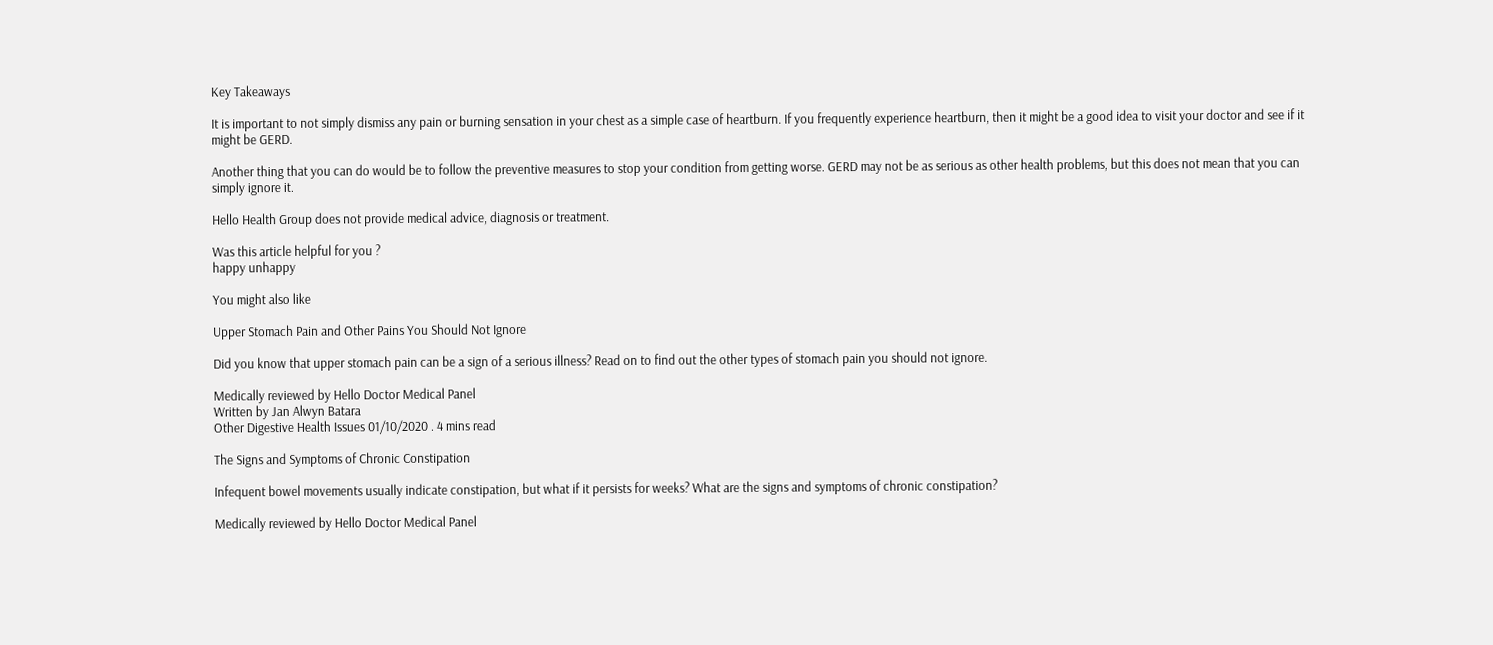Key Takeaways

It is important to not simply dismiss any pain or burning sensation in your chest as a simple case of heartburn. If you frequently experience heartburn, then it might be a good idea to visit your doctor and see if it might be GERD.

Another thing that you can do would be to follow the preventive measures to stop your condition from getting worse. GERD may not be as serious as other health problems, but this does not mean that you can simply ignore it.

Hello Health Group does not provide medical advice, diagnosis or treatment.

Was this article helpful for you ?
happy unhappy

You might also like

Upper Stomach Pain and Other Pains You Should Not Ignore

Did you know that upper stomach pain can be a sign of a serious illness? Read on to find out the other types of stomach pain you should not ignore.

Medically reviewed by Hello Doctor Medical Panel
Written by Jan Alwyn Batara
Other Digestive Health Issues 01/10/2020 . 4 mins read

The Signs and Symptoms of Chronic Constipation

Infequent bowel movements usually indicate constipation, but what if it persists for weeks? What are the signs and symptoms of chronic constipation?

Medically reviewed by Hello Doctor Medical Panel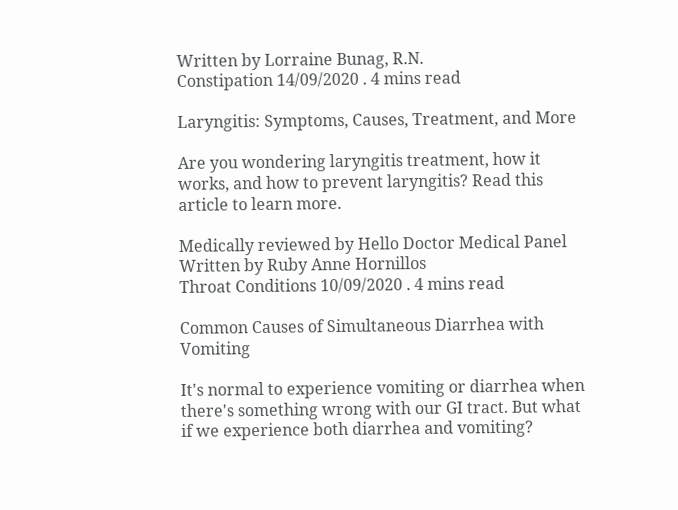Written by Lorraine Bunag, R.N.
Constipation 14/09/2020 . 4 mins read

Laryngitis: Symptoms, Causes, Treatment, and More

Are you wondering laryngitis treatment, how it works, and how to prevent laryngitis? Read this article to learn more.

Medically reviewed by Hello Doctor Medical Panel
Written by Ruby Anne Hornillos
Throat Conditions 10/09/2020 . 4 mins read

Common Causes of Simultaneous Diarrhea with Vomiting

It's normal to experience vomiting or diarrhea when there's something wrong with our GI tract. But what if we experience both diarrhea and vomiting?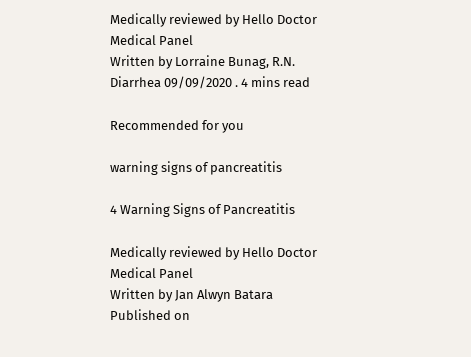Medically reviewed by Hello Doctor Medical Panel
Written by Lorraine Bunag, R.N.
Diarrhea 09/09/2020 . 4 mins read

Recommended for you

warning signs of pancreatitis

4 Warning Signs of Pancreatitis

Medically reviewed by Hello Doctor Medical Panel
Written by Jan Alwyn Batara
Published on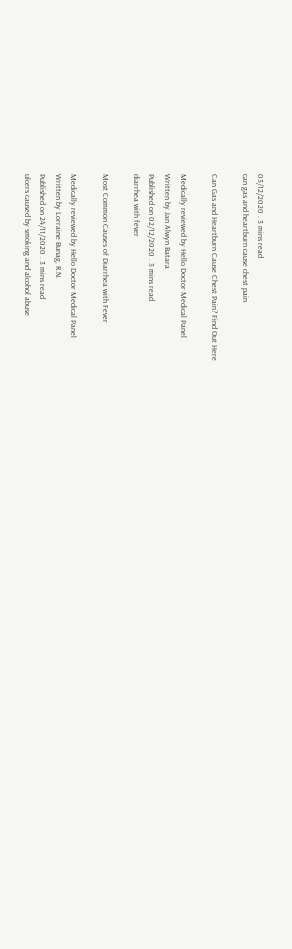03/12/2020 . 3 mins read
can gas and heartburn cause chest pain

Can Gas and Heartburn Cause Chest Pain? Find Out Here

Medically reviewed by Hello Doctor Medical Panel
Written by Jan Alwyn Batara
Published on 02/12/2020 . 3 mins read
diarrhea with fever

Most Common Causes of Diarrhea with Fever

Medically reviewed by Hello Doctor Medical Panel
Written by Lorraine Bunag, R.N.
Published on 24/11/2020 . 3 mins read
ulcers caused by smoking and alcohol abuse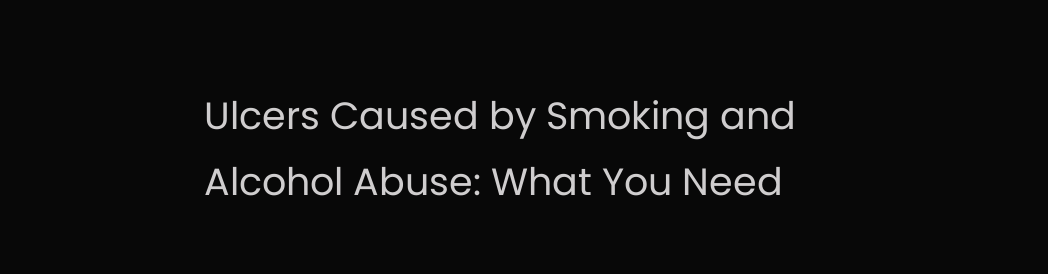Ulcers Caused by Smoking and Alcohol Abuse: What You Need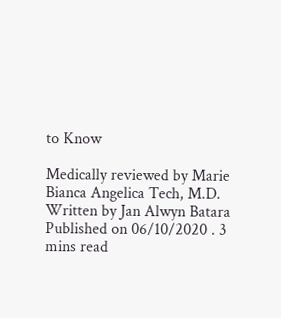to Know

Medically reviewed by Marie Bianca Angelica Tech, M.D.
Written by Jan Alwyn Batara
Published on 06/10/2020 . 3 mins read